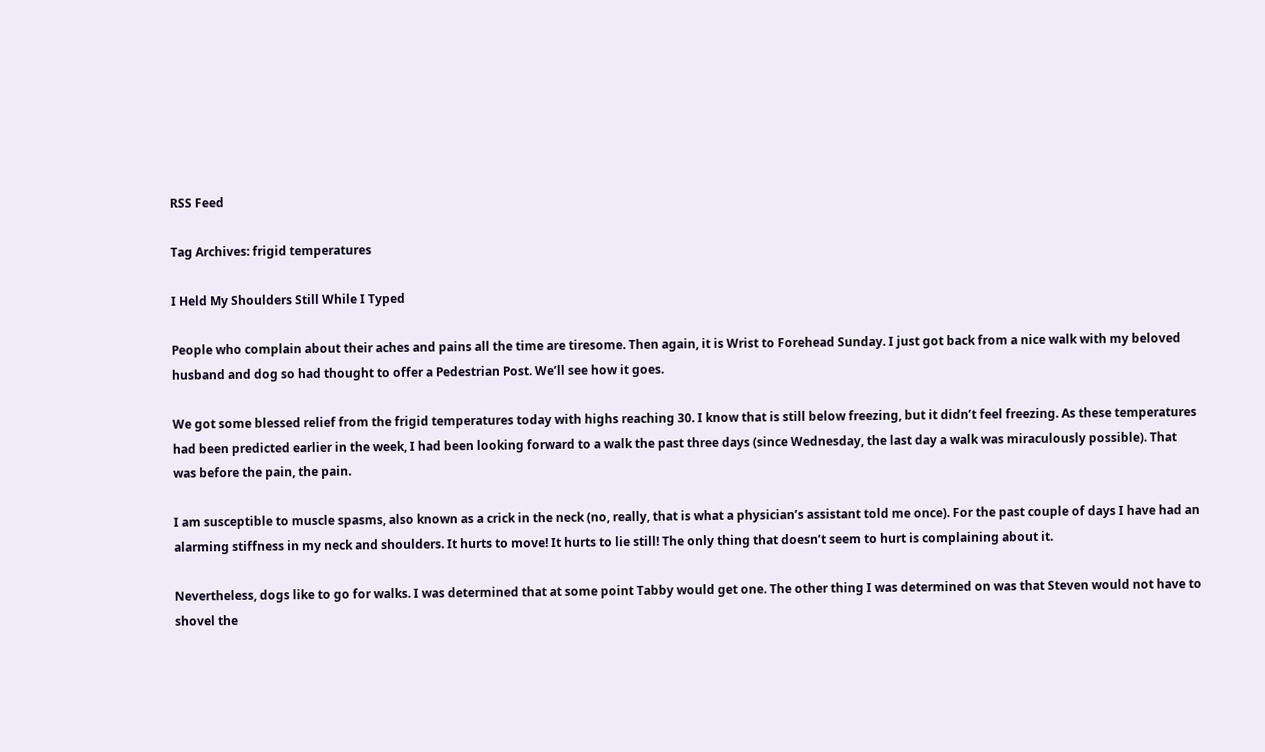RSS Feed

Tag Archives: frigid temperatures

I Held My Shoulders Still While I Typed

People who complain about their aches and pains all the time are tiresome. Then again, it is Wrist to Forehead Sunday. I just got back from a nice walk with my beloved husband and dog so had thought to offer a Pedestrian Post. We’ll see how it goes.

We got some blessed relief from the frigid temperatures today with highs reaching 30. I know that is still below freezing, but it didn’t feel freezing. As these temperatures had been predicted earlier in the week, I had been looking forward to a walk the past three days (since Wednesday, the last day a walk was miraculously possible). That was before the pain, the pain.

I am susceptible to muscle spasms, also known as a crick in the neck (no, really, that is what a physician’s assistant told me once). For the past couple of days I have had an alarming stiffness in my neck and shoulders. It hurts to move! It hurts to lie still! The only thing that doesn’t seem to hurt is complaining about it.

Nevertheless, dogs like to go for walks. I was determined that at some point Tabby would get one. The other thing I was determined on was that Steven would not have to shovel the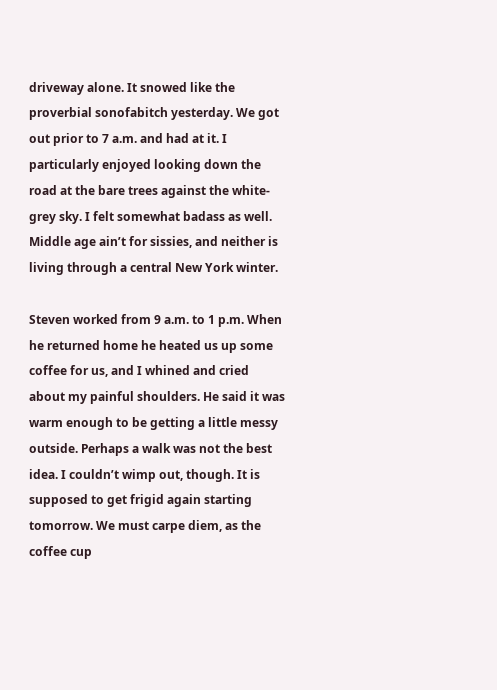driveway alone. It snowed like the proverbial sonofabitch yesterday. We got out prior to 7 a.m. and had at it. I particularly enjoyed looking down the road at the bare trees against the white-grey sky. I felt somewhat badass as well. Middle age ain’t for sissies, and neither is living through a central New York winter.

Steven worked from 9 a.m. to 1 p.m. When he returned home he heated us up some coffee for us, and I whined and cried about my painful shoulders. He said it was warm enough to be getting a little messy outside. Perhaps a walk was not the best idea. I couldn’t wimp out, though. It is supposed to get frigid again starting tomorrow. We must carpe diem, as the coffee cup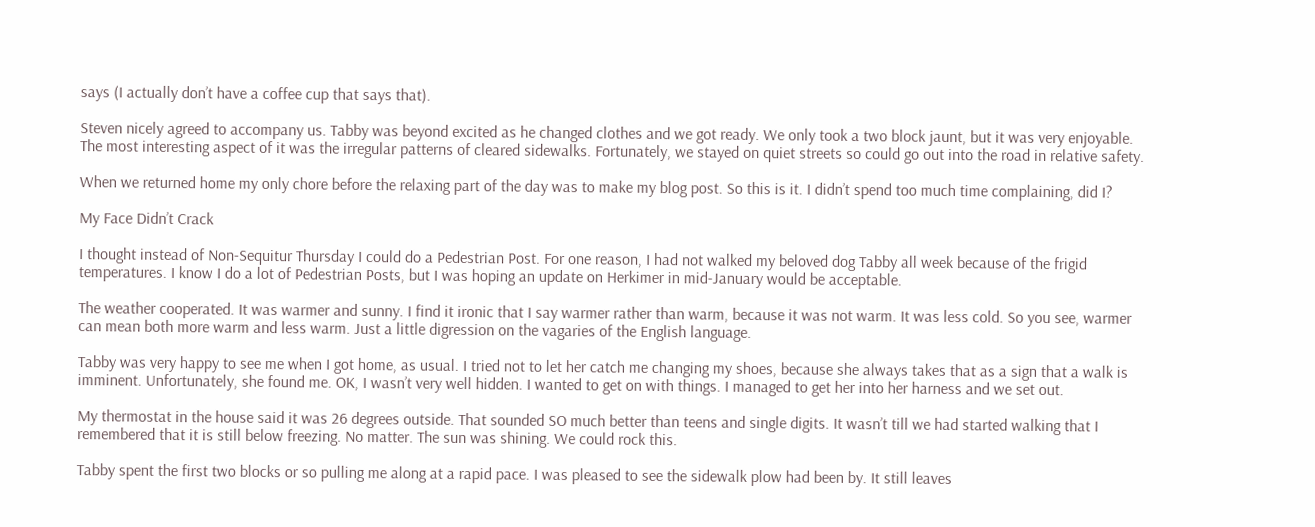says (I actually don’t have a coffee cup that says that).

Steven nicely agreed to accompany us. Tabby was beyond excited as he changed clothes and we got ready. We only took a two block jaunt, but it was very enjoyable. The most interesting aspect of it was the irregular patterns of cleared sidewalks. Fortunately, we stayed on quiet streets so could go out into the road in relative safety.

When we returned home my only chore before the relaxing part of the day was to make my blog post. So this is it. I didn’t spend too much time complaining, did I?

My Face Didn’t Crack

I thought instead of Non-Sequitur Thursday I could do a Pedestrian Post. For one reason, I had not walked my beloved dog Tabby all week because of the frigid temperatures. I know I do a lot of Pedestrian Posts, but I was hoping an update on Herkimer in mid-January would be acceptable.

The weather cooperated. It was warmer and sunny. I find it ironic that I say warmer rather than warm, because it was not warm. It was less cold. So you see, warmer can mean both more warm and less warm. Just a little digression on the vagaries of the English language.

Tabby was very happy to see me when I got home, as usual. I tried not to let her catch me changing my shoes, because she always takes that as a sign that a walk is imminent. Unfortunately, she found me. OK, I wasn’t very well hidden. I wanted to get on with things. I managed to get her into her harness and we set out.

My thermostat in the house said it was 26 degrees outside. That sounded SO much better than teens and single digits. It wasn’t till we had started walking that I remembered that it is still below freezing. No matter. The sun was shining. We could rock this.

Tabby spent the first two blocks or so pulling me along at a rapid pace. I was pleased to see the sidewalk plow had been by. It still leaves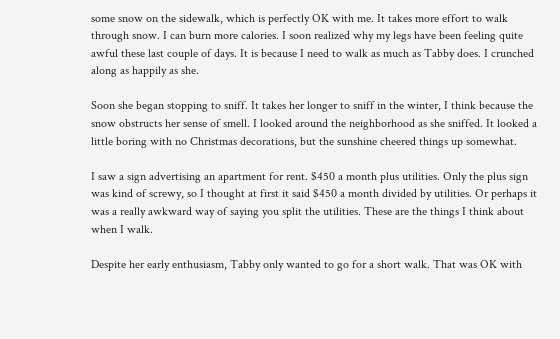some snow on the sidewalk, which is perfectly OK with me. It takes more effort to walk through snow. I can burn more calories. I soon realized why my legs have been feeling quite awful these last couple of days. It is because I need to walk as much as Tabby does. I crunched along as happily as she.

Soon she began stopping to sniff. It takes her longer to sniff in the winter, I think because the snow obstructs her sense of smell. I looked around the neighborhood as she sniffed. It looked a little boring with no Christmas decorations, but the sunshine cheered things up somewhat.

I saw a sign advertising an apartment for rent. $450 a month plus utilities. Only the plus sign was kind of screwy, so I thought at first it said $450 a month divided by utilities. Or perhaps it was a really awkward way of saying you split the utilities. These are the things I think about when I walk.

Despite her early enthusiasm, Tabby only wanted to go for a short walk. That was OK with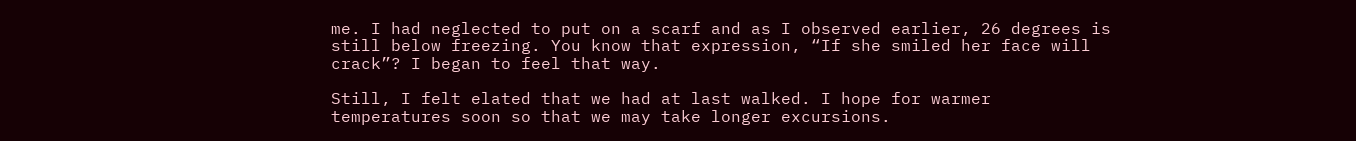me. I had neglected to put on a scarf and as I observed earlier, 26 degrees is still below freezing. You know that expression, “If she smiled her face will crack”? I began to feel that way.

Still, I felt elated that we had at last walked. I hope for warmer temperatures soon so that we may take longer excursions.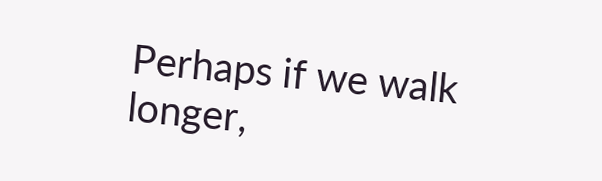Perhaps if we walk longer,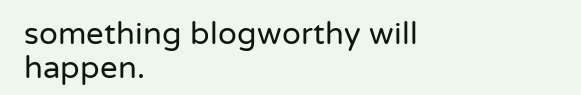something blogworthy will happen.